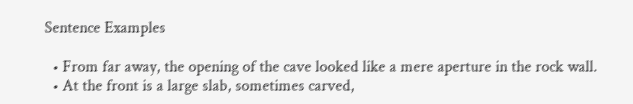Sentence Examples

  • From far away, the opening of the cave looked like a mere aperture in the rock wall.
  • At the front is a large slab, sometimes carved,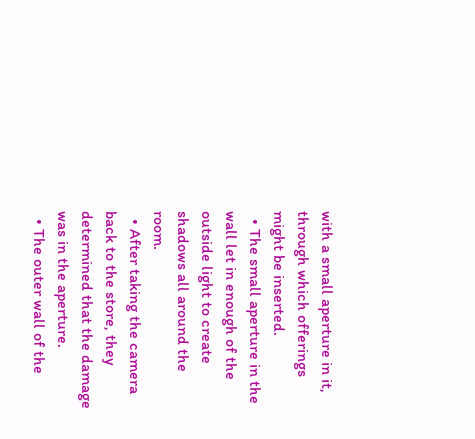with a small aperture in it, through which offerings might be inserted.
  • The small aperture in the wall let in enough of the outside light to create shadows all around the room.
  • After taking the camera back to the store, they determined that the damage was in the aperture.
  • The outer wall of the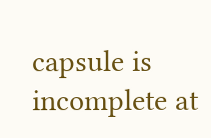capsule is incomplete at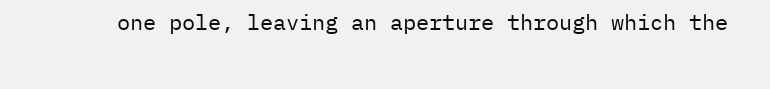one pole, leaving an aperture through which the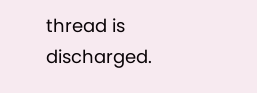thread is discharged.